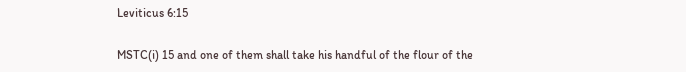Leviticus 6:15

MSTC(i) 15 and one of them shall take his handful of the flour of the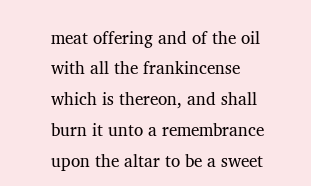meat offering and of the oil with all the frankincense which is thereon, and shall burn it unto a remembrance upon the altar to be a sweet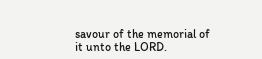savour of the memorial of it unto the LORD.